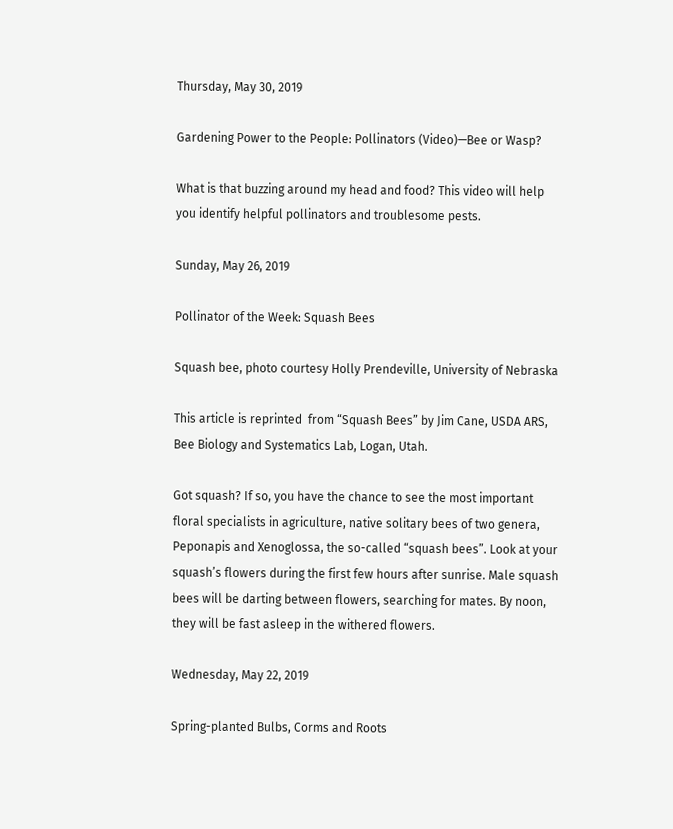Thursday, May 30, 2019

Gardening Power to the People: Pollinators (Video)—Bee or Wasp?

What is that buzzing around my head and food? This video will help you identify helpful pollinators and troublesome pests.

Sunday, May 26, 2019

Pollinator of the Week: Squash Bees

Squash bee, photo courtesy Holly Prendeville, University of Nebraska

This article is reprinted  from “Squash Bees” by Jim Cane, USDA ARS, Bee Biology and Systematics Lab, Logan, Utah.

Got squash? If so, you have the chance to see the most important floral specialists in agriculture, native solitary bees of two genera, Peponapis and Xenoglossa, the so-called “squash bees”. Look at your squash’s flowers during the first few hours after sunrise. Male squash bees will be darting between flowers, searching for mates. By noon, they will be fast asleep in the withered flowers.

Wednesday, May 22, 2019

Spring-planted Bulbs, Corms and Roots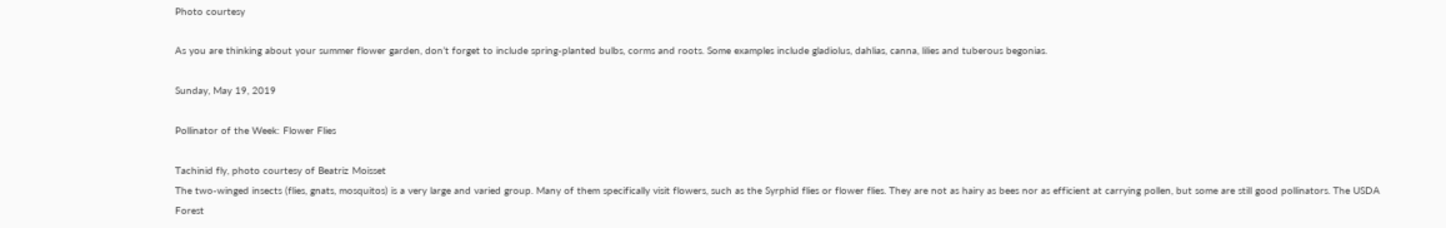Photo courtesy

As you are thinking about your summer flower garden, don’t forget to include spring-planted bulbs, corms and roots. Some examples include gladiolus, dahlias, canna, lilies and tuberous begonias.

Sunday, May 19, 2019

Pollinator of the Week: Flower Flies

Tachinid fly, photo courtesy of Beatriz Moisset
The two-winged insects (flies, gnats, mosquitos) is a very large and varied group. Many of them specifically visit flowers, such as the Syrphid flies or flower flies. They are not as hairy as bees nor as efficient at carrying pollen, but some are still good pollinators. The USDA Forest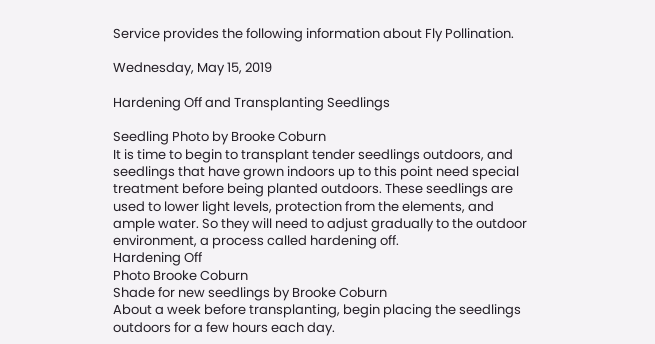Service provides the following information about Fly Pollination.

Wednesday, May 15, 2019

Hardening Off and Transplanting Seedlings

Seedling Photo by Brooke Coburn
It is time to begin to transplant tender seedlings outdoors, and seedlings that have grown indoors up to this point need special treatment before being planted outdoors. These seedlings are used to lower light levels, protection from the elements, and ample water. So they will need to adjust gradually to the outdoor environment, a process called hardening off.
Hardening Off
Photo Brooke Coburn
Shade for new seedlings by Brooke Coburn
About a week before transplanting, begin placing the seedlings outdoors for a few hours each day.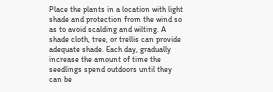Place the plants in a location with light shade and protection from the wind so as to avoid scalding and wilting. A shade cloth, tree, or trellis can provide adequate shade. Each day, gradually increase the amount of time the seedlings spend outdoors until they can be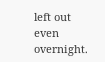left out even overnight.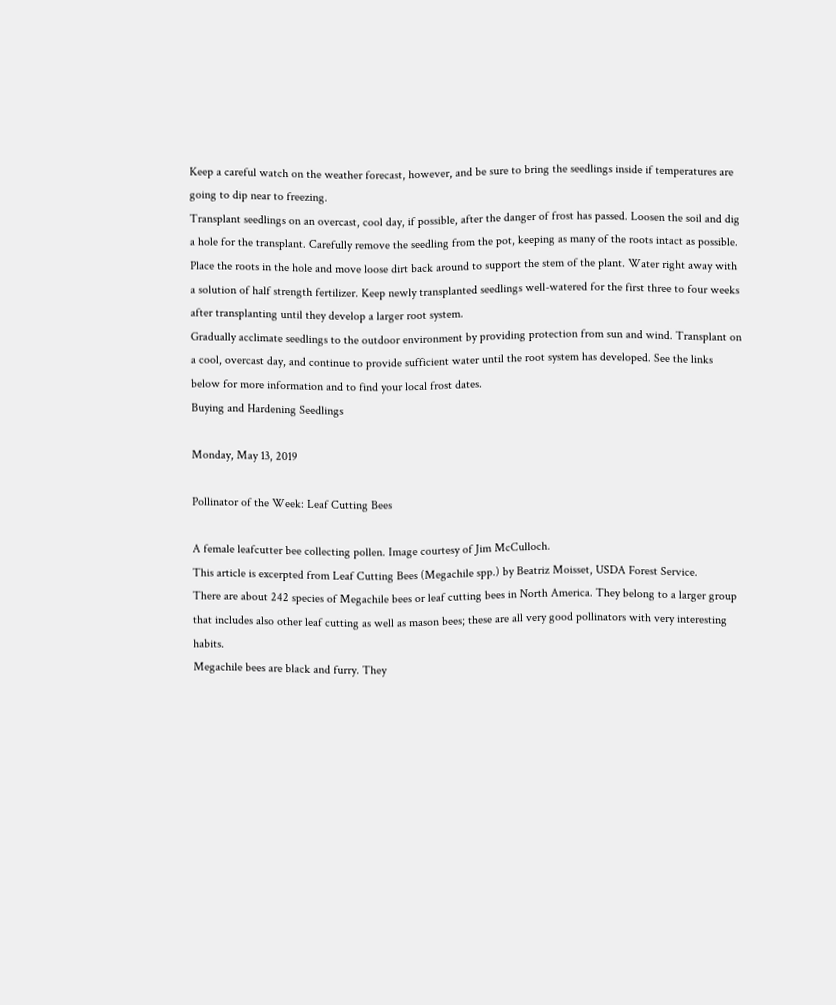Keep a careful watch on the weather forecast, however, and be sure to bring the seedlings inside if temperatures are going to dip near to freezing.
Transplant seedlings on an overcast, cool day, if possible, after the danger of frost has passed. Loosen the soil and dig a hole for the transplant. Carefully remove the seedling from the pot, keeping as many of the roots intact as possible. Place the roots in the hole and move loose dirt back around to support the stem of the plant. Water right away with a solution of half strength fertilizer. Keep newly transplanted seedlings well-watered for the first three to four weeks after transplanting until they develop a larger root system.
Gradually acclimate seedlings to the outdoor environment by providing protection from sun and wind. Transplant on a cool, overcast day, and continue to provide sufficient water until the root system has developed. See the links below for more information and to find your local frost dates.
Buying and Hardening Seedlings

Monday, May 13, 2019

Pollinator of the Week: Leaf Cutting Bees

A female leafcutter bee collecting pollen. Image courtesy of Jim McCulloch.
This article is excerpted from Leaf Cutting Bees (Megachile spp.) by Beatriz Moisset, USDA Forest Service.
There are about 242 species of Megachile bees or leaf cutting bees in North America. They belong to a larger group that includes also other leaf cutting as well as mason bees; these are all very good pollinators with very interesting habits.
Megachile bees are black and furry. They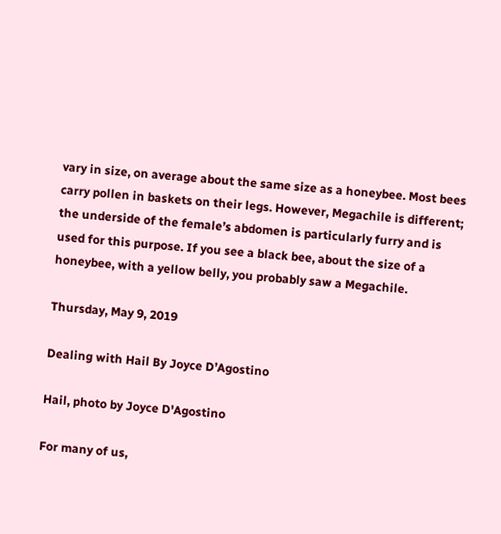vary in size, on average about the same size as a honeybee. Most bees carry pollen in baskets on their legs. However, Megachile is different; the underside of the female’s abdomen is particularly furry and is used for this purpose. If you see a black bee, about the size of a honeybee, with a yellow belly, you probably saw a Megachile.

Thursday, May 9, 2019

Dealing with Hail By Joyce D’Agostino

Hail, photo by Joyce D'Agostino

For many of us,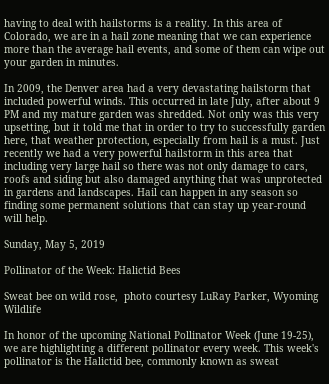having to deal with hailstorms is a reality. In this area of Colorado, we are in a hail zone meaning that we can experience more than the average hail events, and some of them can wipe out your garden in minutes.

In 2009, the Denver area had a very devastating hailstorm that included powerful winds. This occurred in late July, after about 9 PM and my mature garden was shredded. Not only was this very upsetting, but it told me that in order to try to successfully garden here, that weather protection, especially from hail is a must. Just recently we had a very powerful hailstorm in this area that including very large hail so there was not only damage to cars, roofs and siding but also damaged anything that was unprotected in gardens and landscapes. Hail can happen in any season so finding some permanent solutions that can stay up year-round will help.

Sunday, May 5, 2019

Pollinator of the Week: Halictid Bees

Sweat bee on wild rose,  photo courtesy LuRay Parker, Wyoming Wildlife

In honor of the upcoming National Pollinator Week (June 19-25), we are highlighting a different pollinator every week. This week's pollinator is the Halictid bee, commonly known as sweat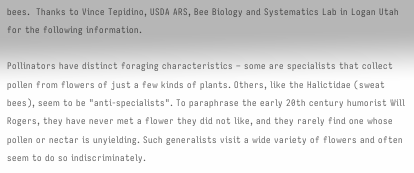bees.  Thanks to Vince Tepidino, USDA ARS, Bee Biology and Systematics Lab in Logan Utah for the following information.

Pollinators have distinct foraging characteristics – some are specialists that collect pollen from flowers of just a few kinds of plants. Others, like the Halictidae (sweat bees), seem to be "anti-specialists". To paraphrase the early 20th century humorist Will Rogers, they have never met a flower they did not like, and they rarely find one whose pollen or nectar is unyielding. Such generalists visit a wide variety of flowers and often seem to do so indiscriminately.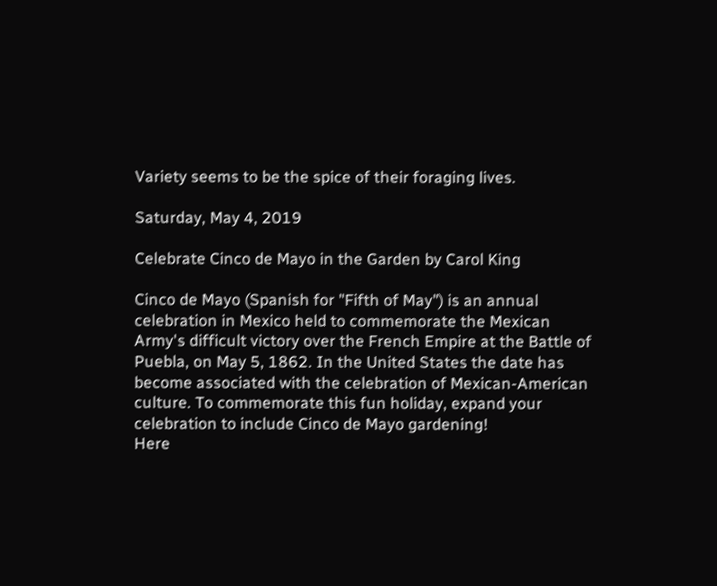Variety seems to be the spice of their foraging lives.

Saturday, May 4, 2019

Celebrate Cinco de Mayo in the Garden by Carol King

Cinco de Mayo (Spanish for "Fifth of May") is an annual celebration in Mexico held to commemorate the Mexican Army's difficult victory over the French Empire at the Battle of Puebla, on May 5, 1862. In the United States the date has become associated with the celebration of Mexican-American culture. To commemorate this fun holiday, expand your celebration to include Cinco de Mayo gardening!
Here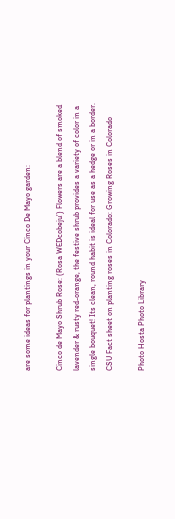are some ideas for plantings in your Cinco De Mayo garden:

Cinco de Mayo Shrub Rose: (Rosa WEDcobeju’) Flowers are a blend of smoked lavender & rusty red-orange, the festive shrub provides a variety of color in a single bouquet! Its clean, round habit is ideal for use as a hedge or in a border. CSU Fact sheet on planting roses in Colorado: Growing Roses in Colorado

Photo Hosta Photo Library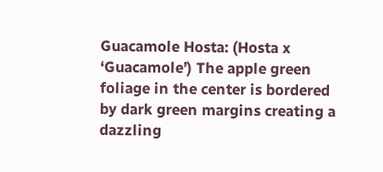Guacamole Hosta: (Hosta x ‘Guacamole’) The apple green foliage in the center is bordered by dark green margins creating a dazzling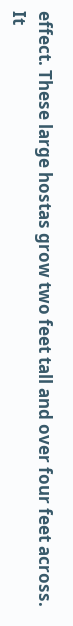effect. These large hostas grow two feet tall and over four feet across. It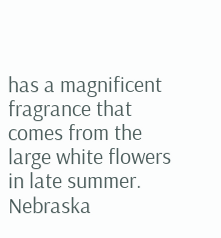has a magnificent fragrance that comes from the large white flowers in late summer. Nebraska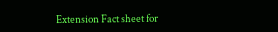Extension Fact sheet for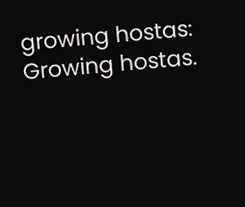growing hostas: Growing hostas.